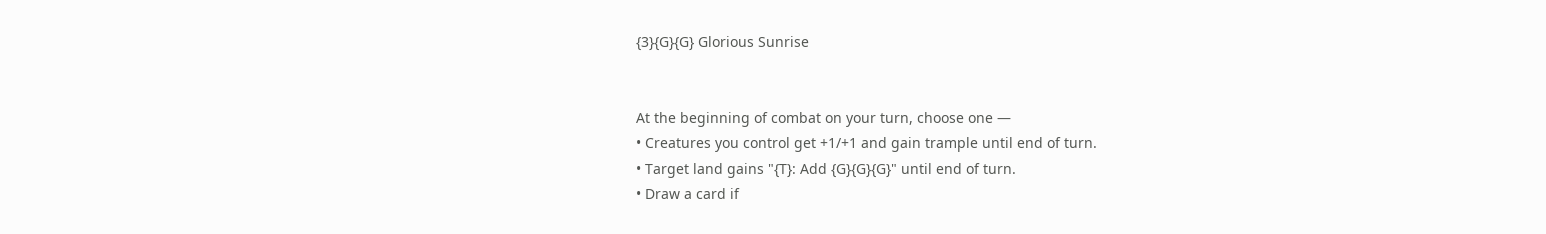{3}{G}{G} Glorious Sunrise


At the beginning of combat on your turn, choose one —
• Creatures you control get +1/+1 and gain trample until end of turn.
• Target land gains "{T}: Add {G}{G}{G}" until end of turn.
• Draw a card if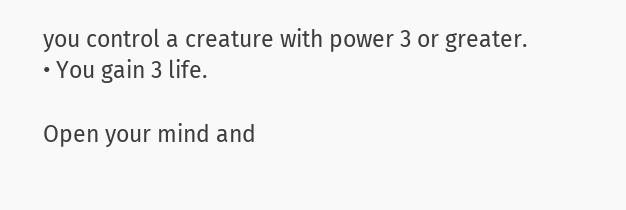you control a creature with power 3 or greater.
• You gain 3 life.

Open your mind and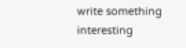write something interesting